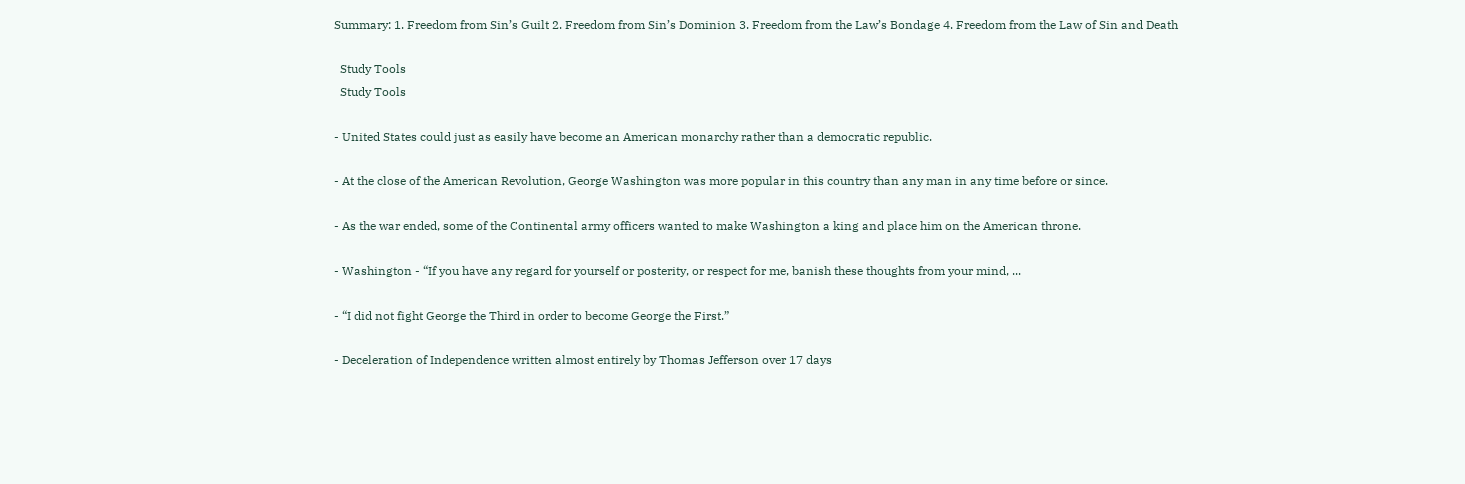Summary: 1. Freedom from Sin’s Guilt 2. Freedom from Sin’s Dominion 3. Freedom from the Law’s Bondage 4. Freedom from the Law of Sin and Death

  Study Tools
  Study Tools

- United States could just as easily have become an American monarchy rather than a democratic republic.

- At the close of the American Revolution, George Washington was more popular in this country than any man in any time before or since.

- As the war ended, some of the Continental army officers wanted to make Washington a king and place him on the American throne.

- Washington - “If you have any regard for yourself or posterity, or respect for me, banish these thoughts from your mind, ...

- “I did not fight George the Third in order to become George the First.”

- Deceleration of Independence written almost entirely by Thomas Jefferson over 17 days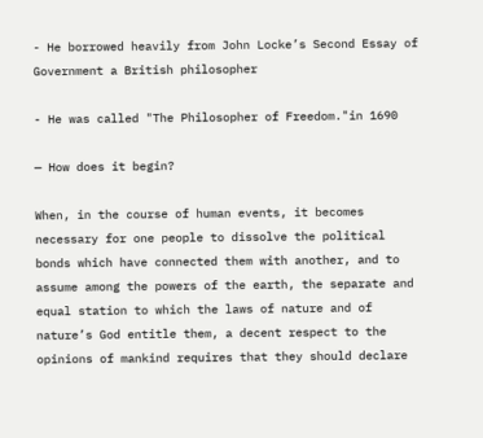- He borrowed heavily from John Locke’s Second Essay of Government a British philosopher

- He was called "The Philosopher of Freedom."in 1690

— How does it begin?

When, in the course of human events, it becomes necessary for one people to dissolve the political bonds which have connected them with another, and to assume among the powers of the earth, the separate and equal station to which the laws of nature and of nature’s God entitle them, a decent respect to the opinions of mankind requires that they should declare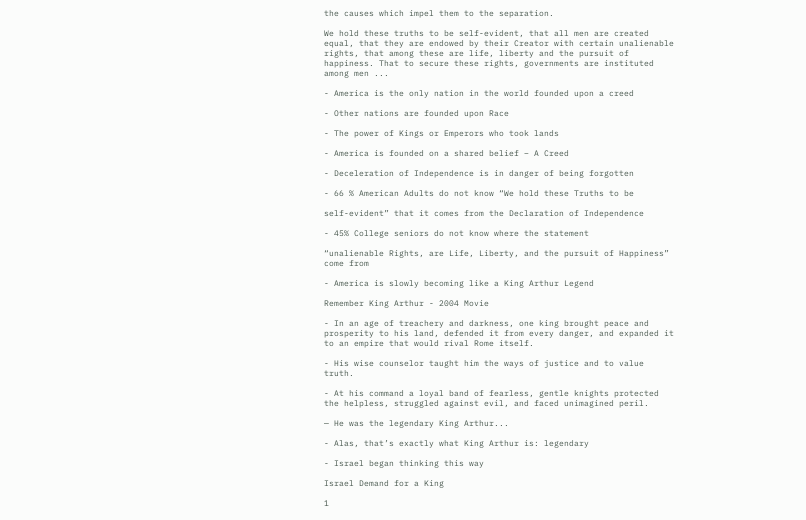the causes which impel them to the separation.

We hold these truths to be self-evident, that all men are created equal, that they are endowed by their Creator with certain unalienable rights, that among these are life, liberty and the pursuit of happiness. That to secure these rights, governments are instituted among men ...

- America is the only nation in the world founded upon a creed

- Other nations are founded upon Race

- The power of Kings or Emperors who took lands

- America is founded on a shared belief – A Creed

- Deceleration of Independence is in danger of being forgotten

- 66 % American Adults do not know “We hold these Truths to be

self-evident” that it comes from the Declaration of Independence

- 45% College seniors do not know where the statement

“unalienable Rights, are Life, Liberty, and the pursuit of Happiness” come from

- America is slowly becoming like a King Arthur Legend

Remember King Arthur - 2004 Movie

- In an age of treachery and darkness, one king brought peace and prosperity to his land, defended it from every danger, and expanded it to an empire that would rival Rome itself.

- His wise counselor taught him the ways of justice and to value truth.

- At his command a loyal band of fearless, gentle knights protected the helpless, struggled against evil, and faced unimagined peril.

— He was the legendary King Arthur...

- Alas, that’s exactly what King Arthur is: legendary

- Israel began thinking this way

Israel Demand for a King

1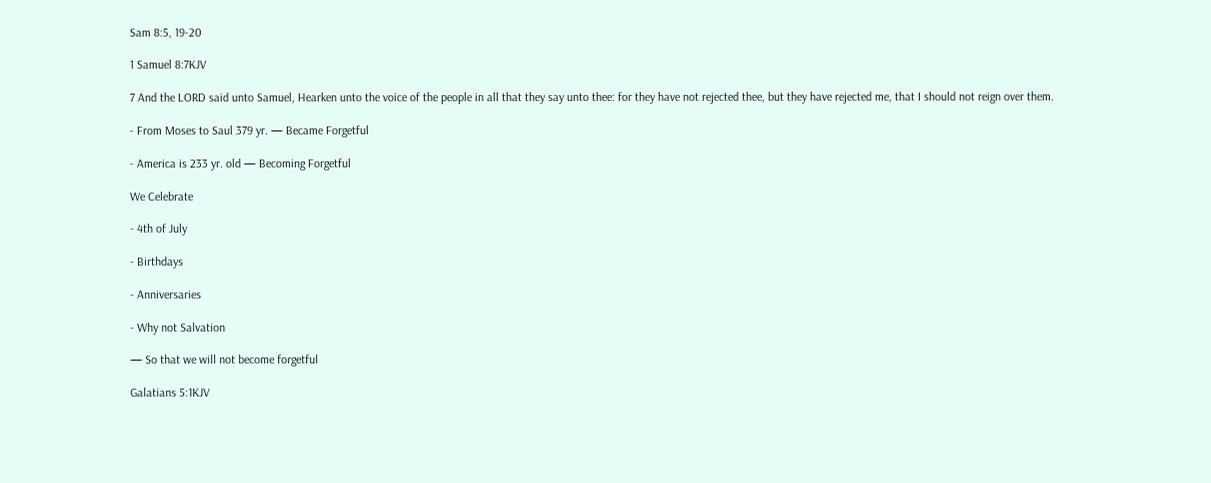Sam 8:5, 19-20

1 Samuel 8:7KJV

7 And the LORD said unto Samuel, Hearken unto the voice of the people in all that they say unto thee: for they have not rejected thee, but they have rejected me, that I should not reign over them.

- From Moses to Saul 379 yr. — Became Forgetful

- America is 233 yr. old — Becoming Forgetful

We Celebrate

- 4th of July

- Birthdays

- Anniversaries

- Why not Salvation

— So that we will not become forgetful

Galatians 5:1KJV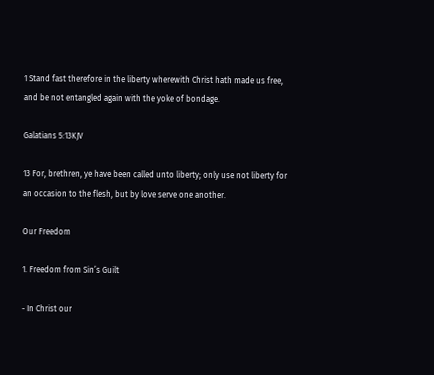1 Stand fast therefore in the liberty wherewith Christ hath made us free, and be not entangled again with the yoke of bondage.

Galatians 5:13KJV

13 For, brethren, ye have been called unto liberty; only use not liberty for an occasion to the flesh, but by love serve one another.

Our Freedom

1. Freedom from Sin’s Guilt

- In Christ our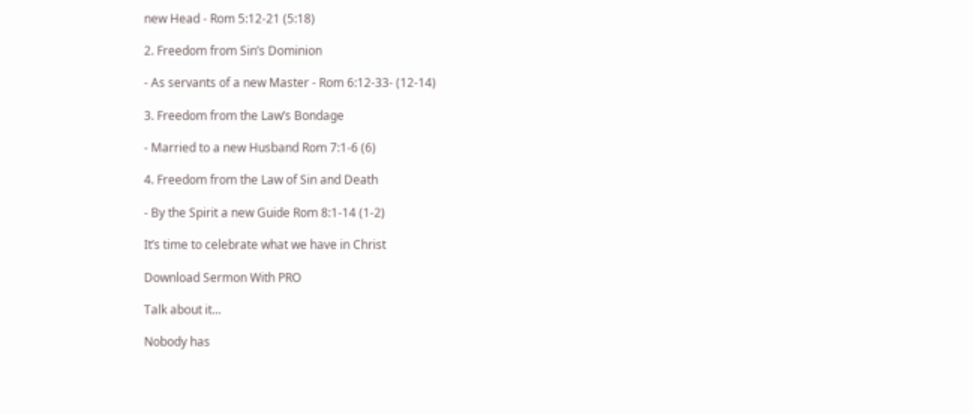new Head - Rom 5:12-21 (5:18)

2. Freedom from Sin’s Dominion

- As servants of a new Master - Rom 6:12-33- (12-14)

3. Freedom from the Law’s Bondage

- Married to a new Husband Rom 7:1-6 (6)

4. Freedom from the Law of Sin and Death

- By the Spirit a new Guide Rom 8:1-14 (1-2)

It’s time to celebrate what we have in Christ

Download Sermon With PRO

Talk about it...

Nobody has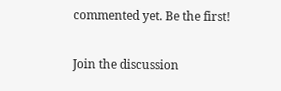commented yet. Be the first!

Join the discussion